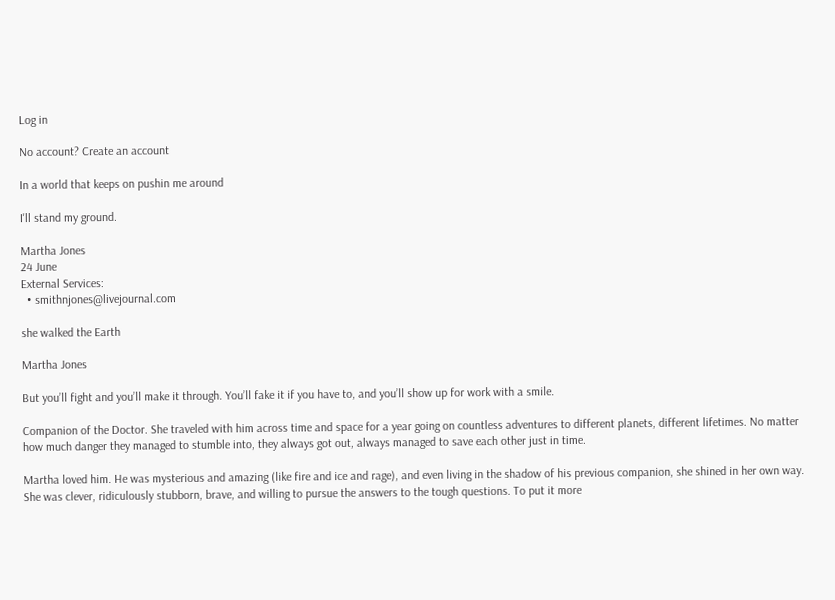Log in

No account? Create an account

In a world that keeps on pushin me around

I'll stand my ground.

Martha Jones
24 June
External Services:
  • smithnjones@livejournal.com

she walked the Earth

Martha Jones

But you’ll fight and you’ll make it through. You’ll fake it if you have to, and you’ll show up for work with a smile.

Companion of the Doctor. She traveled with him across time and space for a year going on countless adventures to different planets, different lifetimes. No matter how much danger they managed to stumble into, they always got out, always managed to save each other just in time.

Martha loved him. He was mysterious and amazing (like fire and ice and rage), and even living in the shadow of his previous companion, she shined in her own way. She was clever, ridiculously stubborn, brave, and willing to pursue the answers to the tough questions. To put it more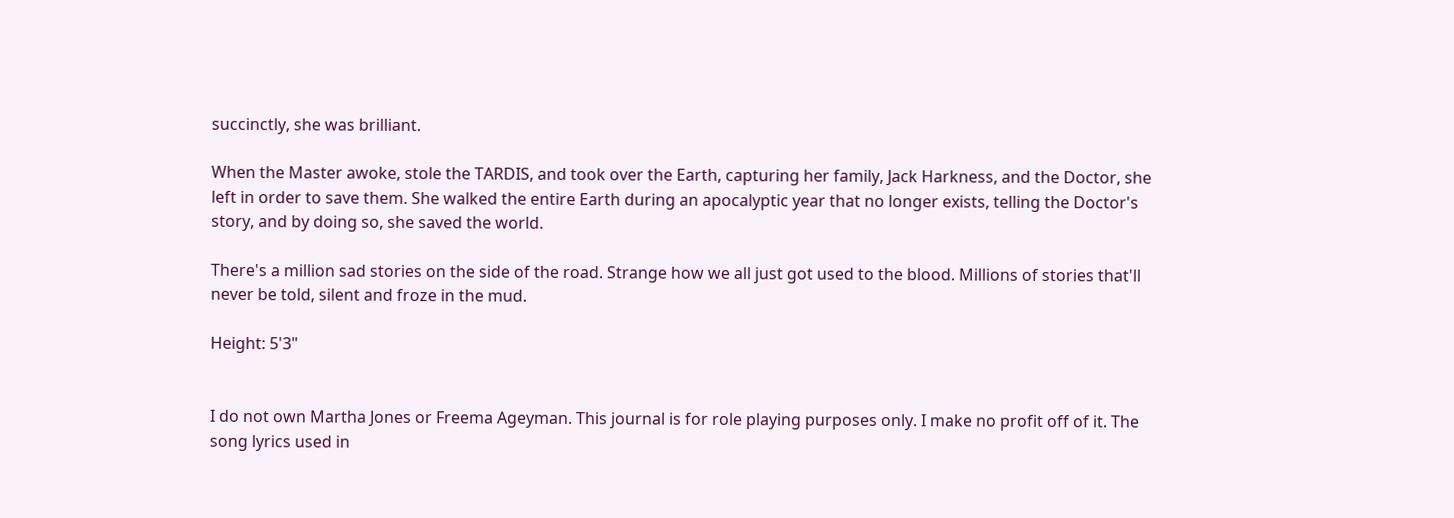succinctly, she was brilliant.

When the Master awoke, stole the TARDIS, and took over the Earth, capturing her family, Jack Harkness, and the Doctor, she left in order to save them. She walked the entire Earth during an apocalyptic year that no longer exists, telling the Doctor's story, and by doing so, she saved the world.

There's a million sad stories on the side of the road. Strange how we all just got used to the blood. Millions of stories that'll never be told, silent and froze in the mud.

Height: 5'3"


I do not own Martha Jones or Freema Ageyman. This journal is for role playing purposes only. I make no profit off of it. The song lyrics used in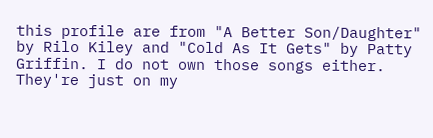this profile are from "A Better Son/Daughter" by Rilo Kiley and "Cold As It Gets" by Patty Griffin. I do not own those songs either. They're just on my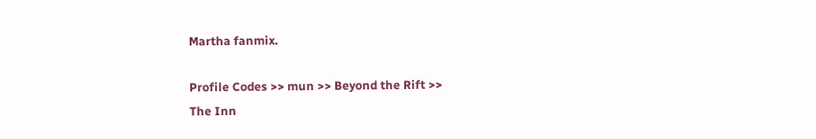Martha fanmix.

Profile Codes >> mun >> Beyond the Rift >>
The Inn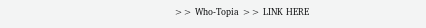>> Who-Topia >> LINK HERE